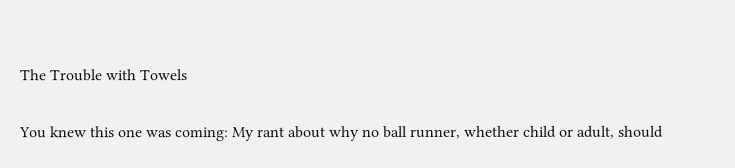The Trouble with Towels

You knew this one was coming: My rant about why no ball runner, whether child or adult, should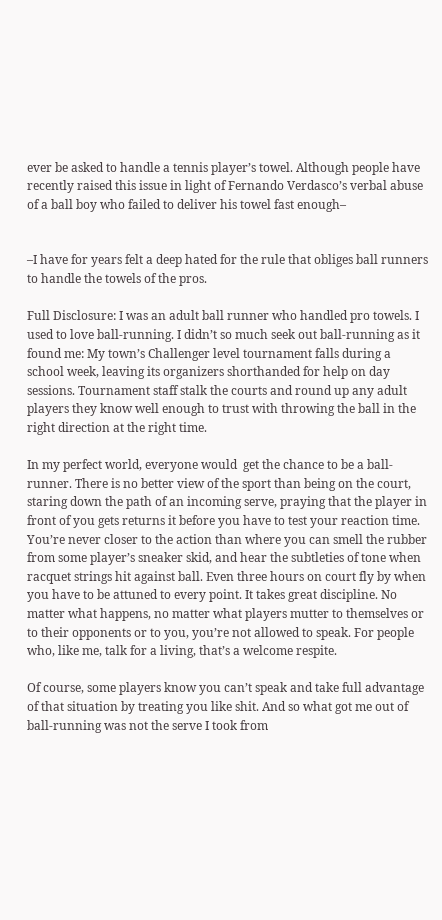ever be asked to handle a tennis player’s towel. Although people have recently raised this issue in light of Fernando Verdasco’s verbal abuse of a ball boy who failed to deliver his towel fast enough–


–I have for years felt a deep hated for the rule that obliges ball runners to handle the towels of the pros.

Full Disclosure: I was an adult ball runner who handled pro towels. I used to love ball-running. I didn’t so much seek out ball-running as it found me: My town’s Challenger level tournament falls during a school week, leaving its organizers shorthanded for help on day sessions. Tournament staff stalk the courts and round up any adult players they know well enough to trust with throwing the ball in the right direction at the right time.

In my perfect world, everyone would  get the chance to be a ball-runner. There is no better view of the sport than being on the court, staring down the path of an incoming serve, praying that the player in front of you gets returns it before you have to test your reaction time. You’re never closer to the action than where you can smell the rubber from some player’s sneaker skid, and hear the subtleties of tone when racquet strings hit against ball. Even three hours on court fly by when you have to be attuned to every point. It takes great discipline. No matter what happens, no matter what players mutter to themselves or to their opponents or to you, you’re not allowed to speak. For people who, like me, talk for a living, that’s a welcome respite.

Of course, some players know you can’t speak and take full advantage of that situation by treating you like shit. And so what got me out of ball-running was not the serve I took from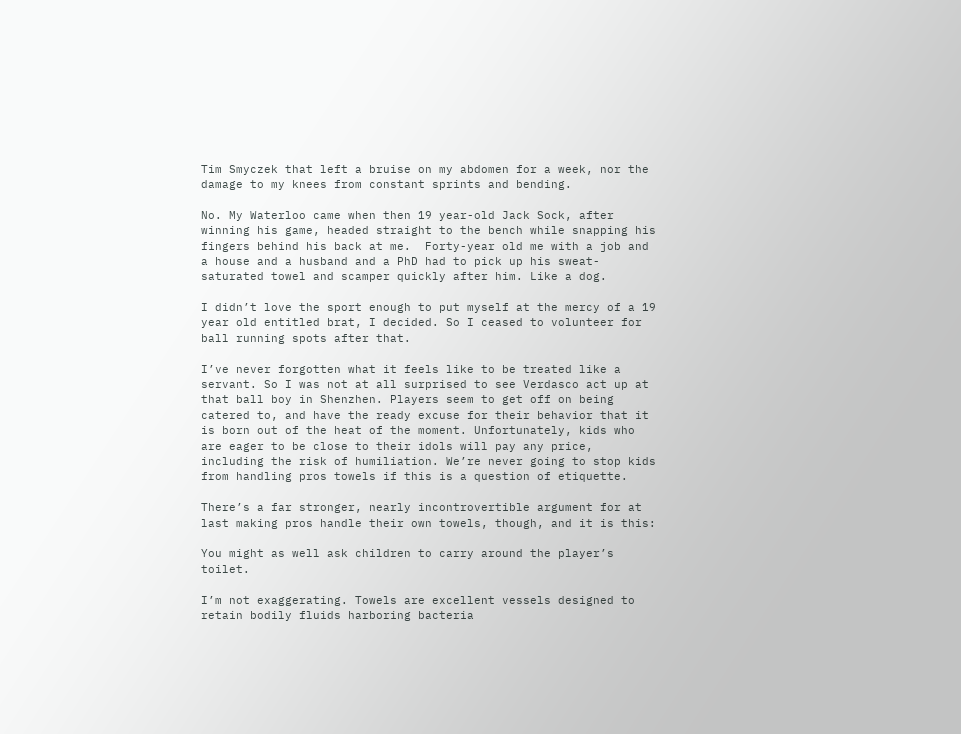Tim Smyczek that left a bruise on my abdomen for a week, nor the damage to my knees from constant sprints and bending.

No. My Waterloo came when then 19 year-old Jack Sock, after winning his game, headed straight to the bench while snapping his fingers behind his back at me.  Forty-year old me with a job and a house and a husband and a PhD had to pick up his sweat-saturated towel and scamper quickly after him. Like a dog.

I didn’t love the sport enough to put myself at the mercy of a 19 year old entitled brat, I decided. So I ceased to volunteer for ball running spots after that.

I’ve never forgotten what it feels like to be treated like a servant. So I was not at all surprised to see Verdasco act up at that ball boy in Shenzhen. Players seem to get off on being catered to, and have the ready excuse for their behavior that it is born out of the heat of the moment. Unfortunately, kids who are eager to be close to their idols will pay any price, including the risk of humiliation. We’re never going to stop kids from handling pros towels if this is a question of etiquette.

There’s a far stronger, nearly incontrovertible argument for at last making pros handle their own towels, though, and it is this:

You might as well ask children to carry around the player’s toilet.

I’m not exaggerating. Towels are excellent vessels designed to retain bodily fluids harboring bacteria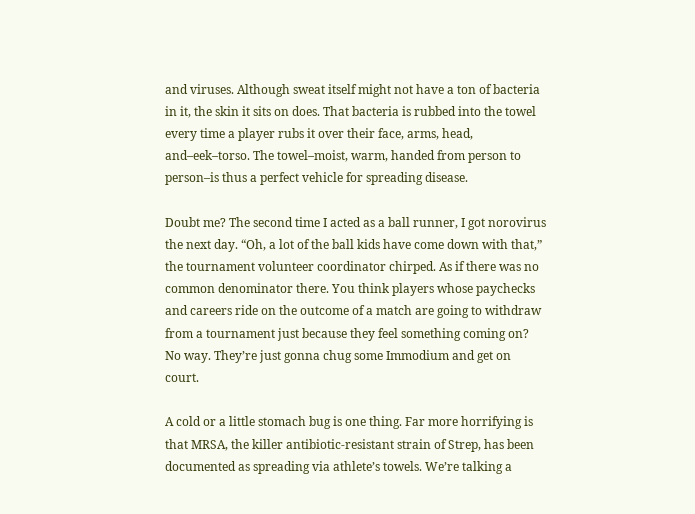and viruses. Although sweat itself might not have a ton of bacteria in it, the skin it sits on does. That bacteria is rubbed into the towel every time a player rubs it over their face, arms, head, and–eek–torso. The towel–moist, warm, handed from person to person–is thus a perfect vehicle for spreading disease.

Doubt me? The second time I acted as a ball runner, I got norovirus the next day. “Oh, a lot of the ball kids have come down with that,” the tournament volunteer coordinator chirped. As if there was no common denominator there. You think players whose paychecks and careers ride on the outcome of a match are going to withdraw from a tournament just because they feel something coming on? No way. They’re just gonna chug some Immodium and get on court.

A cold or a little stomach bug is one thing. Far more horrifying is that MRSA, the killer antibiotic-resistant strain of Strep, has been documented as spreading via athlete’s towels. We’re talking a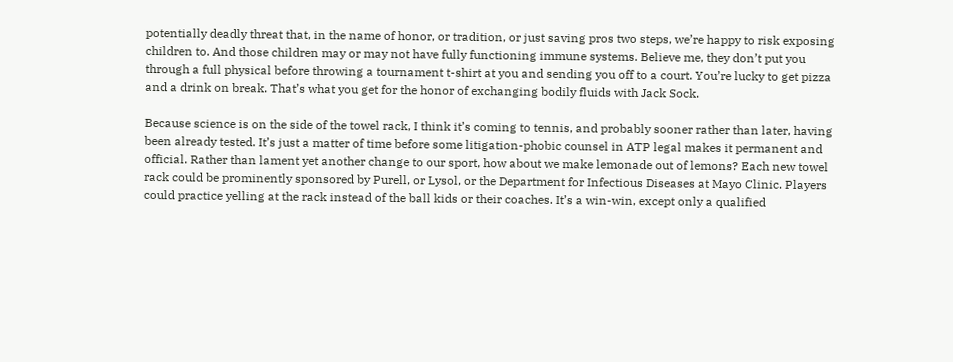potentially deadly threat that, in the name of honor, or tradition, or just saving pros two steps, we’re happy to risk exposing children to. And those children may or may not have fully functioning immune systems. Believe me, they don’t put you through a full physical before throwing a tournament t-shirt at you and sending you off to a court. You’re lucky to get pizza and a drink on break. That’s what you get for the honor of exchanging bodily fluids with Jack Sock.

Because science is on the side of the towel rack, I think it’s coming to tennis, and probably sooner rather than later, having been already tested. It’s just a matter of time before some litigation-phobic counsel in ATP legal makes it permanent and official. Rather than lament yet another change to our sport, how about we make lemonade out of lemons? Each new towel rack could be prominently sponsored by Purell, or Lysol, or the Department for Infectious Diseases at Mayo Clinic. Players could practice yelling at the rack instead of the ball kids or their coaches. It’s a win-win, except only a qualified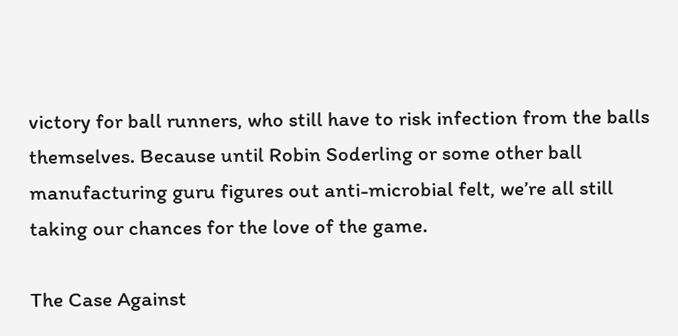victory for ball runners, who still have to risk infection from the balls themselves. Because until Robin Soderling or some other ball manufacturing guru figures out anti-microbial felt, we’re all still taking our chances for the love of the game.

The Case Against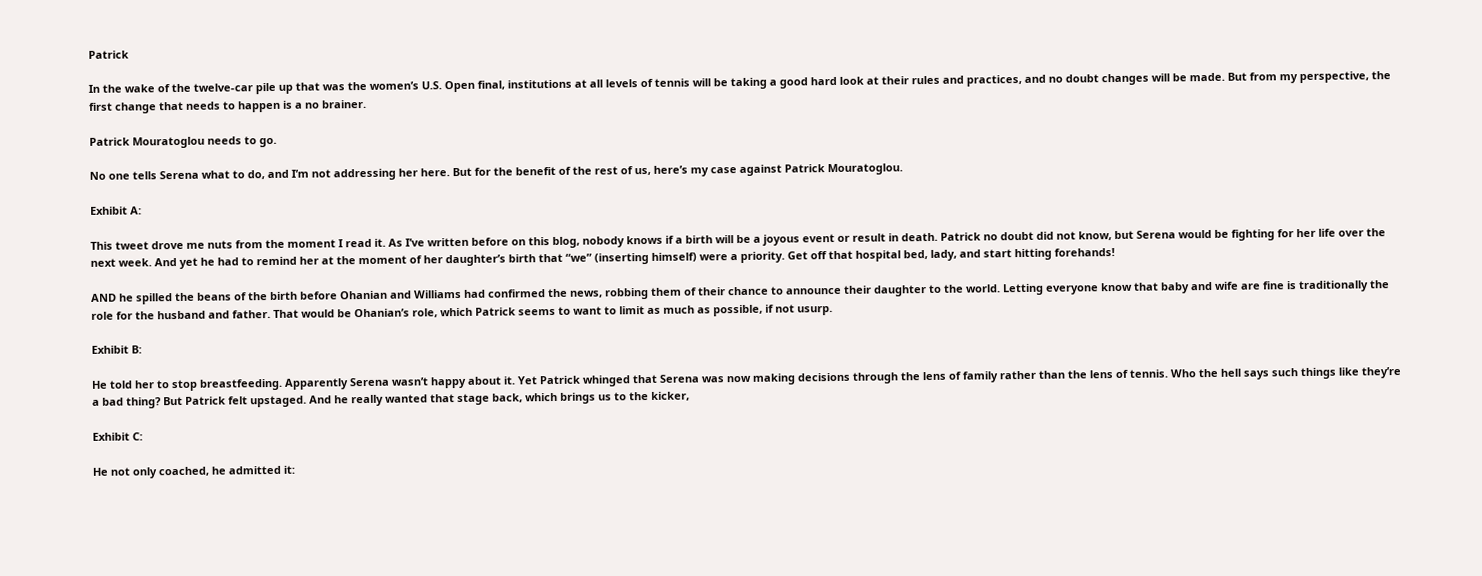Patrick

In the wake of the twelve-car pile up that was the women’s U.S. Open final, institutions at all levels of tennis will be taking a good hard look at their rules and practices, and no doubt changes will be made. But from my perspective, the first change that needs to happen is a no brainer.

Patrick Mouratoglou needs to go.

No one tells Serena what to do, and I’m not addressing her here. But for the benefit of the rest of us, here’s my case against Patrick Mouratoglou.

Exhibit A:

This tweet drove me nuts from the moment I read it. As I’ve written before on this blog, nobody knows if a birth will be a joyous event or result in death. Patrick no doubt did not know, but Serena would be fighting for her life over the next week. And yet he had to remind her at the moment of her daughter’s birth that “we” (inserting himself) were a priority. Get off that hospital bed, lady, and start hitting forehands!

AND he spilled the beans of the birth before Ohanian and Williams had confirmed the news, robbing them of their chance to announce their daughter to the world. Letting everyone know that baby and wife are fine is traditionally the role for the husband and father. That would be Ohanian’s role, which Patrick seems to want to limit as much as possible, if not usurp.

Exhibit B:

He told her to stop breastfeeding. Apparently Serena wasn’t happy about it. Yet Patrick whinged that Serena was now making decisions through the lens of family rather than the lens of tennis. Who the hell says such things like they’re a bad thing? But Patrick felt upstaged. And he really wanted that stage back, which brings us to the kicker,

Exhibit C:

He not only coached, he admitted it: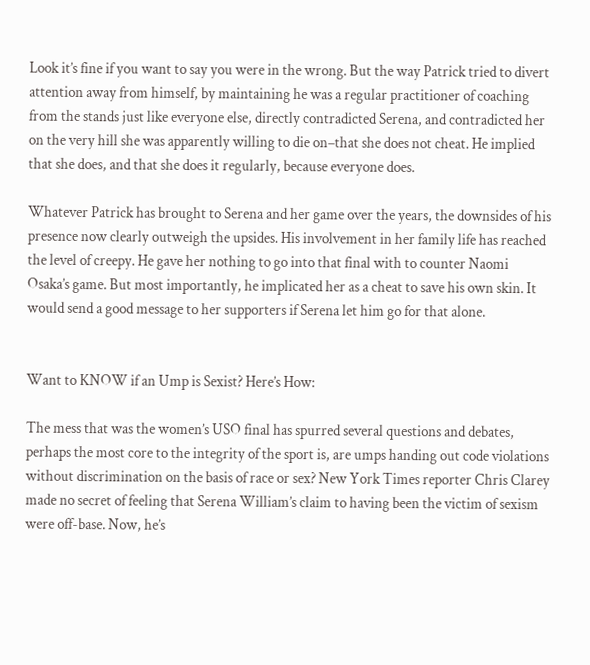Look it’s fine if you want to say you were in the wrong. But the way Patrick tried to divert attention away from himself, by maintaining he was a regular practitioner of coaching from the stands just like everyone else, directly contradicted Serena, and contradicted her on the very hill she was apparently willing to die on–that she does not cheat. He implied that she does, and that she does it regularly, because everyone does.

Whatever Patrick has brought to Serena and her game over the years, the downsides of his presence now clearly outweigh the upsides. His involvement in her family life has reached the level of creepy. He gave her nothing to go into that final with to counter Naomi Osaka’s game. But most importantly, he implicated her as a cheat to save his own skin. It would send a good message to her supporters if Serena let him go for that alone.


Want to KNOW if an Ump is Sexist? Here’s How:

The mess that was the women’s USO final has spurred several questions and debates, perhaps the most core to the integrity of the sport is, are umps handing out code violations without discrimination on the basis of race or sex? New York Times reporter Chris Clarey made no secret of feeling that Serena William’s claim to having been the victim of sexism were off-base. Now, he’s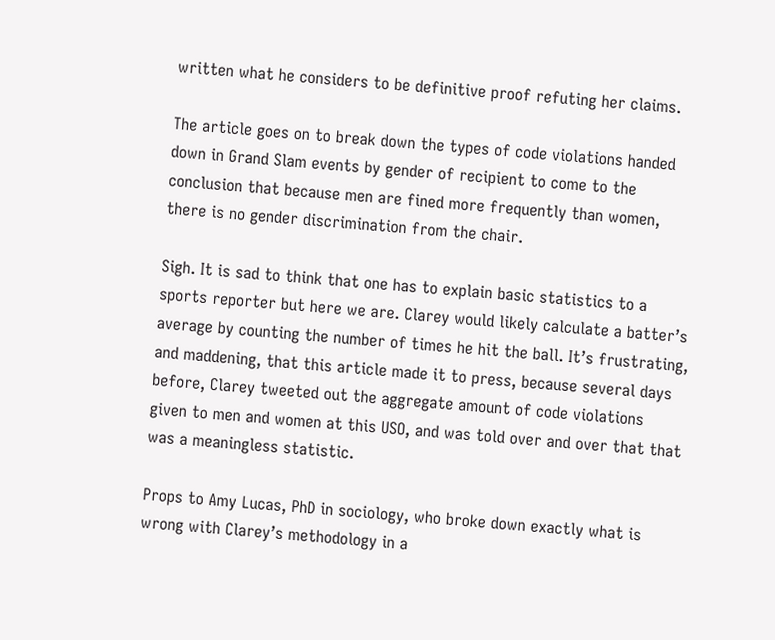written what he considers to be definitive proof refuting her claims.

The article goes on to break down the types of code violations handed down in Grand Slam events by gender of recipient to come to the conclusion that because men are fined more frequently than women, there is no gender discrimination from the chair.

Sigh. It is sad to think that one has to explain basic statistics to a sports reporter but here we are. Clarey would likely calculate a batter’s average by counting the number of times he hit the ball. It’s frustrating, and maddening, that this article made it to press, because several days before, Clarey tweeted out the aggregate amount of code violations given to men and women at this USO, and was told over and over that that was a meaningless statistic.

Props to Amy Lucas, PhD in sociology, who broke down exactly what is wrong with Clarey’s methodology in a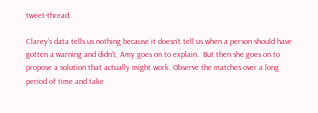tweet-thread:

Clarey’s data tells us nothing because it doesn’t tell us when a person should have gotten a warning and didn’t, Amy goes on to explain.  But then she goes on to propose a solution that actually might work. Observe the matches over a long period of time and take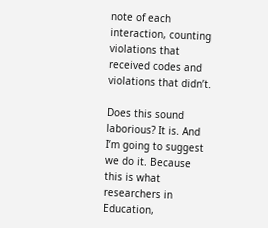note of each interaction, counting violations that received codes and violations that didn’t.

Does this sound laborious? It is. And I’m going to suggest we do it. Because this is what researchers in Education,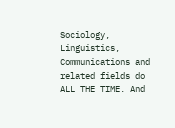Sociology, Linguistics, Communications and related fields do ALL THE TIME. And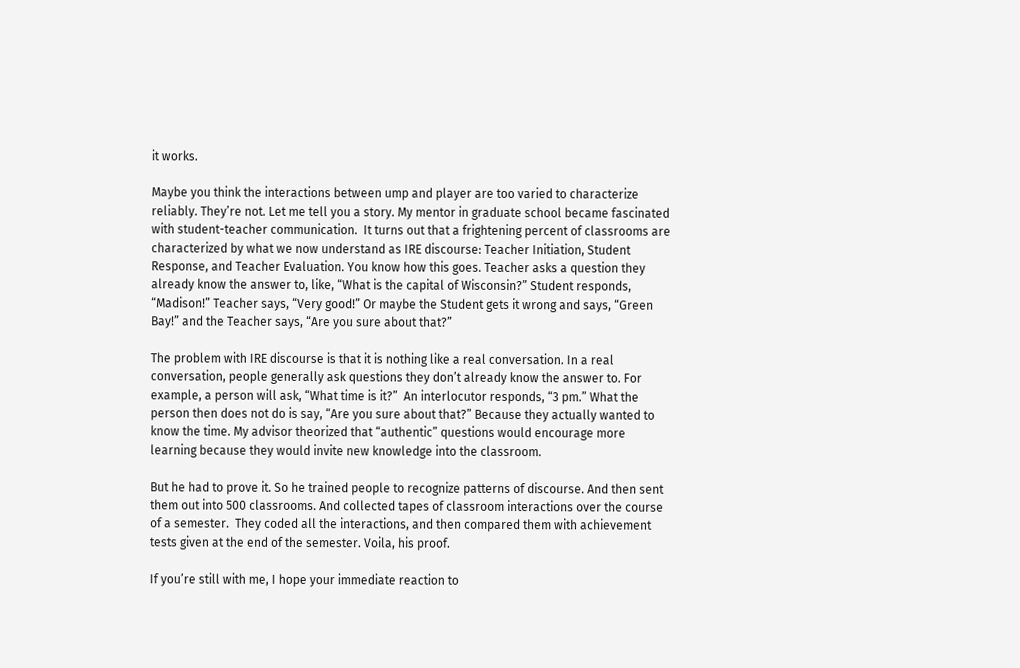it works.

Maybe you think the interactions between ump and player are too varied to characterize reliably. They’re not. Let me tell you a story. My mentor in graduate school became fascinated with student-teacher communication.  It turns out that a frightening percent of classrooms are characterized by what we now understand as IRE discourse: Teacher Initiation, Student Response, and Teacher Evaluation. You know how this goes. Teacher asks a question they already know the answer to, like, “What is the capital of Wisconsin?” Student responds, “Madison!” Teacher says, “Very good!” Or maybe the Student gets it wrong and says, “Green Bay!” and the Teacher says, “Are you sure about that?”

The problem with IRE discourse is that it is nothing like a real conversation. In a real conversation, people generally ask questions they don’t already know the answer to. For example, a person will ask, “What time is it?”  An interlocutor responds, “3 pm.” What the person then does not do is say, “Are you sure about that?” Because they actually wanted to know the time. My advisor theorized that “authentic” questions would encourage more learning because they would invite new knowledge into the classroom.

But he had to prove it. So he trained people to recognize patterns of discourse. And then sent them out into 500 classrooms. And collected tapes of classroom interactions over the course of a semester.  They coded all the interactions, and then compared them with achievement tests given at the end of the semester. Voila, his proof.

If you’re still with me, I hope your immediate reaction to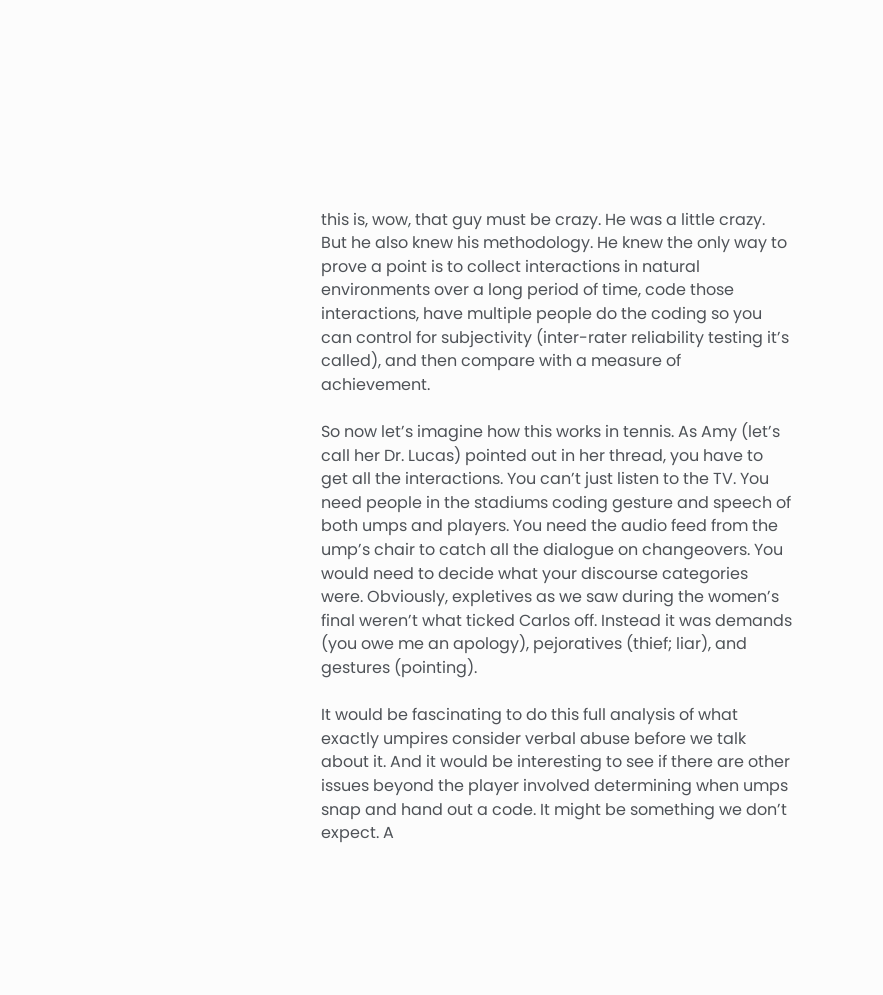this is, wow, that guy must be crazy. He was a little crazy. But he also knew his methodology. He knew the only way to prove a point is to collect interactions in natural environments over a long period of time, code those interactions, have multiple people do the coding so you can control for subjectivity (inter-rater reliability testing it’s called), and then compare with a measure of achievement.

So now let’s imagine how this works in tennis. As Amy (let’s call her Dr. Lucas) pointed out in her thread, you have to get all the interactions. You can’t just listen to the TV. You need people in the stadiums coding gesture and speech of both umps and players. You need the audio feed from the ump’s chair to catch all the dialogue on changeovers. You would need to decide what your discourse categories were. Obviously, expletives as we saw during the women’s final weren’t what ticked Carlos off. Instead it was demands (you owe me an apology), pejoratives (thief; liar), and gestures (pointing).

It would be fascinating to do this full analysis of what exactly umpires consider verbal abuse before we talk about it. And it would be interesting to see if there are other issues beyond the player involved determining when umps snap and hand out a code. It might be something we don’t expect. A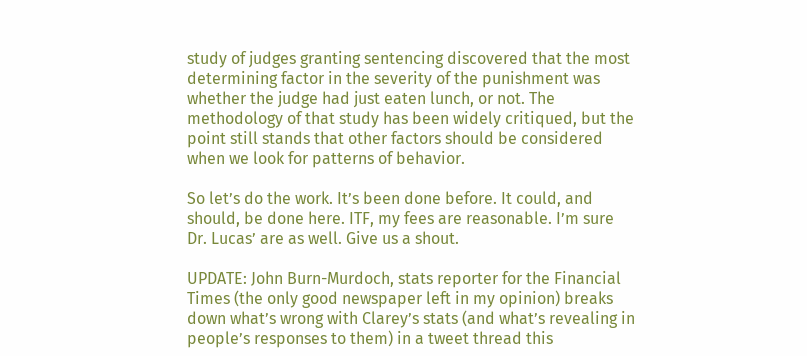study of judges granting sentencing discovered that the most determining factor in the severity of the punishment was whether the judge had just eaten lunch, or not. The methodology of that study has been widely critiqued, but the point still stands that other factors should be considered when we look for patterns of behavior.

So let’s do the work. It’s been done before. It could, and should, be done here. ITF, my fees are reasonable. I’m sure Dr. Lucas’ are as well. Give us a shout.

UPDATE: John Burn-Murdoch, stats reporter for the Financial Times (the only good newspaper left in my opinion) breaks down what’s wrong with Clarey’s stats (and what’s revealing in people’s responses to them) in a tweet thread this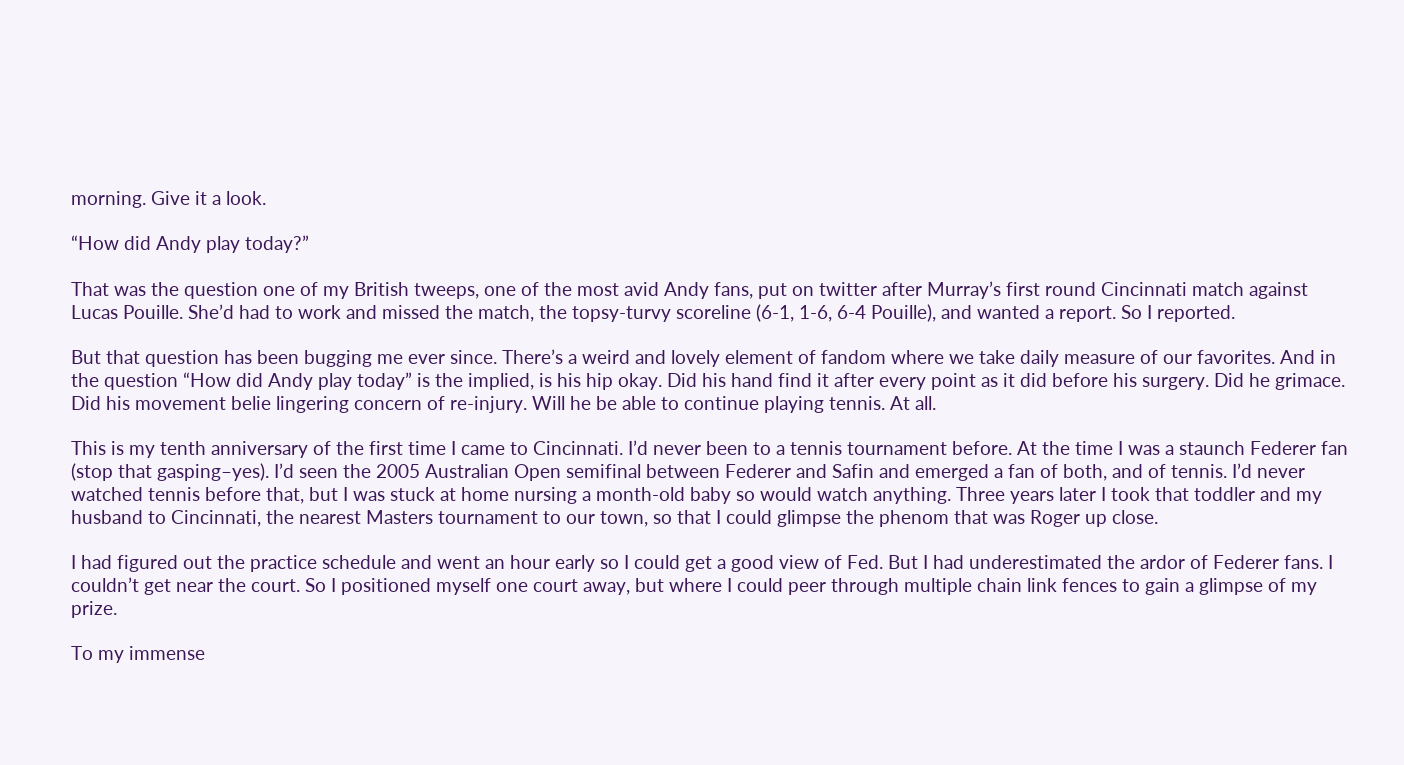morning. Give it a look.

“How did Andy play today?”

That was the question one of my British tweeps, one of the most avid Andy fans, put on twitter after Murray’s first round Cincinnati match against Lucas Pouille. She’d had to work and missed the match, the topsy-turvy scoreline (6-1, 1-6, 6-4 Pouille), and wanted a report. So I reported.

But that question has been bugging me ever since. There’s a weird and lovely element of fandom where we take daily measure of our favorites. And in the question “How did Andy play today” is the implied, is his hip okay. Did his hand find it after every point as it did before his surgery. Did he grimace. Did his movement belie lingering concern of re-injury. Will he be able to continue playing tennis. At all.

This is my tenth anniversary of the first time I came to Cincinnati. I’d never been to a tennis tournament before. At the time I was a staunch Federer fan (stop that gasping–yes). I’d seen the 2005 Australian Open semifinal between Federer and Safin and emerged a fan of both, and of tennis. I’d never watched tennis before that, but I was stuck at home nursing a month-old baby so would watch anything. Three years later I took that toddler and my husband to Cincinnati, the nearest Masters tournament to our town, so that I could glimpse the phenom that was Roger up close.

I had figured out the practice schedule and went an hour early so I could get a good view of Fed. But I had underestimated the ardor of Federer fans. I couldn’t get near the court. So I positioned myself one court away, but where I could peer through multiple chain link fences to gain a glimpse of my prize.

To my immense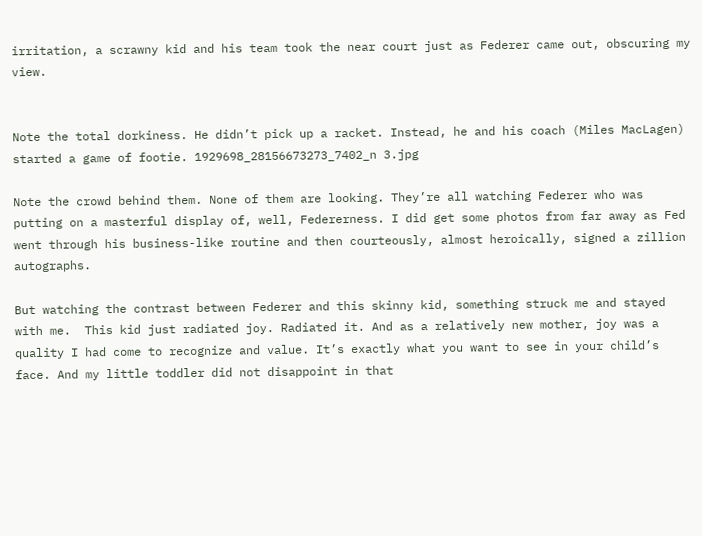irritation, a scrawny kid and his team took the near court just as Federer came out, obscuring my view.


Note the total dorkiness. He didn’t pick up a racket. Instead, he and his coach (Miles MacLagen) started a game of footie. 1929698_28156673273_7402_n 3.jpg

Note the crowd behind them. None of them are looking. They’re all watching Federer who was putting on a masterful display of, well, Federerness. I did get some photos from far away as Fed went through his business-like routine and then courteously, almost heroically, signed a zillion autographs.

But watching the contrast between Federer and this skinny kid, something struck me and stayed with me.  This kid just radiated joy. Radiated it. And as a relatively new mother, joy was a quality I had come to recognize and value. It’s exactly what you want to see in your child’s face. And my little toddler did not disappoint in that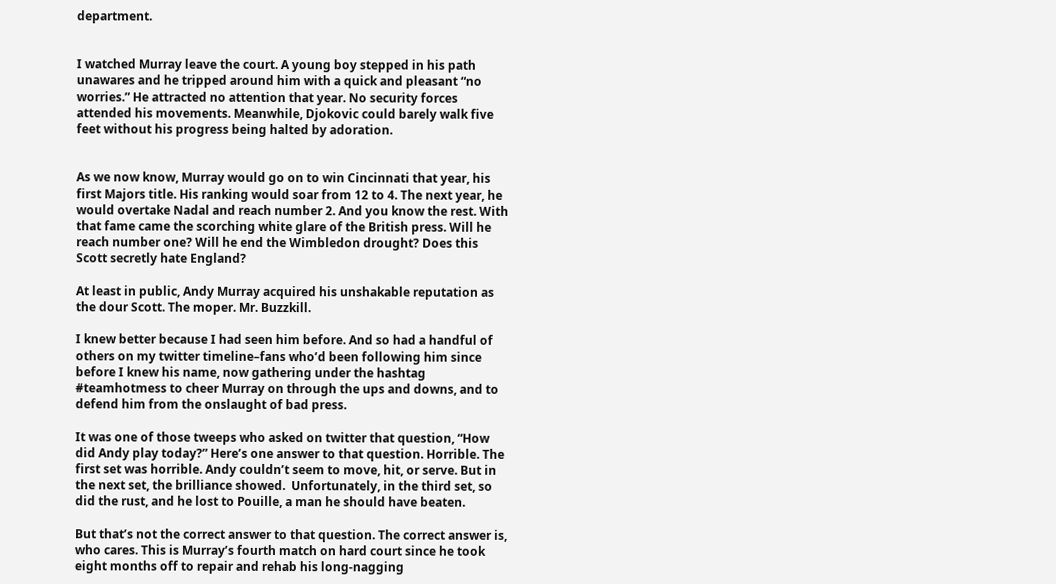department.


I watched Murray leave the court. A young boy stepped in his path unawares and he tripped around him with a quick and pleasant “no worries.” He attracted no attention that year. No security forces attended his movements. Meanwhile, Djokovic could barely walk five feet without his progress being halted by adoration.


As we now know, Murray would go on to win Cincinnati that year, his first Majors title. His ranking would soar from 12 to 4. The next year, he would overtake Nadal and reach number 2. And you know the rest. With that fame came the scorching white glare of the British press. Will he reach number one? Will he end the Wimbledon drought? Does this Scott secretly hate England?

At least in public, Andy Murray acquired his unshakable reputation as the dour Scott. The moper. Mr. Buzzkill.

I knew better because I had seen him before. And so had a handful of others on my twitter timeline–fans who’d been following him since before I knew his name, now gathering under the hashtag #teamhotmess to cheer Murray on through the ups and downs, and to defend him from the onslaught of bad press.

It was one of those tweeps who asked on twitter that question, “How did Andy play today?” Here’s one answer to that question. Horrible. The first set was horrible. Andy couldn’t seem to move, hit, or serve. But in the next set, the brilliance showed.  Unfortunately, in the third set, so did the rust, and he lost to Pouille, a man he should have beaten.

But that’s not the correct answer to that question. The correct answer is, who cares. This is Murray’s fourth match on hard court since he took eight months off to repair and rehab his long-nagging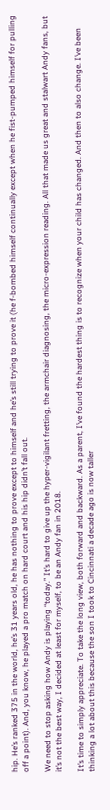hip. He’s ranked 375 in the world, he’s 31 years old, he has nothing to prove except to himself and he’s still trying to prove it (he f-bombed himself continually except when he fist-pumped himself for pulling off a point). And, you know, he played a pro match on hard court and his hip didn’t fall out.

We need to stop asking how Andy is playing “today.” It’s hard to give up the hyper-vigilant fretting, the armchair diagnosing, the micro-expression reading. All that made us great and stalwart Andy fans, but it’s not the best way, I decided at least for myself, to be an Andy fan in 2018.

It’s time to simply appreciate. To take the long view, both forward and backward. As a parent, I’ve found the hardest thing is to recognize when your child has changed. And then to also change. I’ve been thinking a lot about this because the son I took to Cincinnati a decade ago is now taller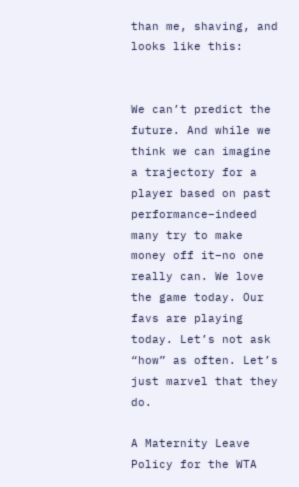than me, shaving, and looks like this:


We can’t predict the future. And while we think we can imagine a trajectory for a player based on past performance–indeed many try to make money off it–no one really can. We love the game today. Our favs are playing today. Let’s not ask “how” as often. Let’s just marvel that they do.

A Maternity Leave Policy for the WTA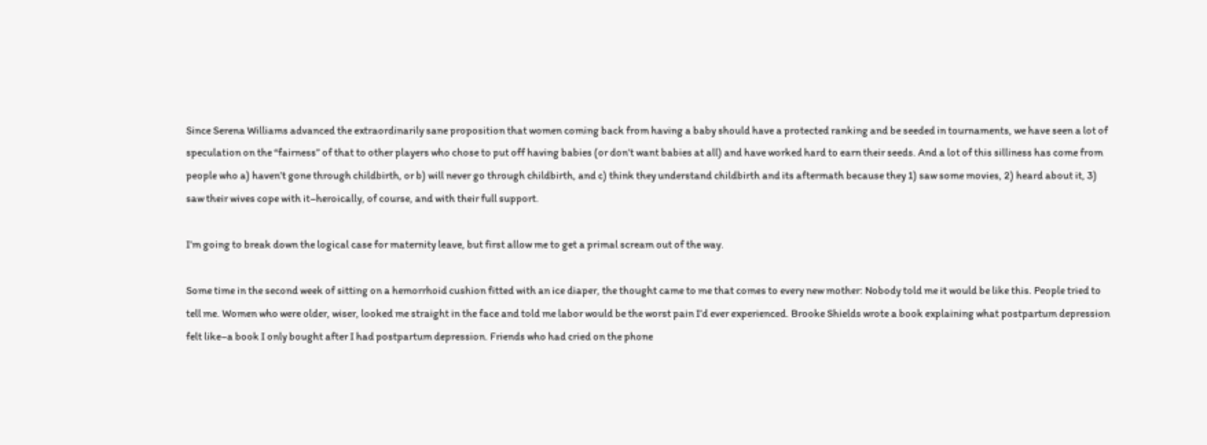Since Serena Williams advanced the extraordinarily sane proposition that women coming back from having a baby should have a protected ranking and be seeded in tournaments, we have seen a lot of speculation on the “fairness” of that to other players who chose to put off having babies (or don’t want babies at all) and have worked hard to earn their seeds. And a lot of this silliness has come from people who a) haven’t gone through childbirth, or b) will never go through childbirth, and c) think they understand childbirth and its aftermath because they 1) saw some movies, 2) heard about it, 3) saw their wives cope with it–heroically, of course, and with their full support.

I’m going to break down the logical case for maternity leave, but first allow me to get a primal scream out of the way.

Some time in the second week of sitting on a hemorrhoid cushion fitted with an ice diaper, the thought came to me that comes to every new mother: Nobody told me it would be like this. People tried to tell me. Women who were older, wiser, looked me straight in the face and told me labor would be the worst pain I’d ever experienced. Brooke Shields wrote a book explaining what postpartum depression felt like–a book I only bought after I had postpartum depression. Friends who had cried on the phone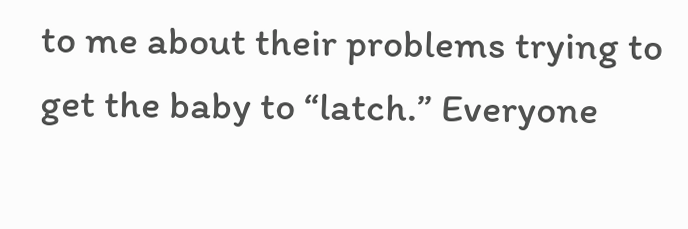to me about their problems trying to get the baby to “latch.” Everyone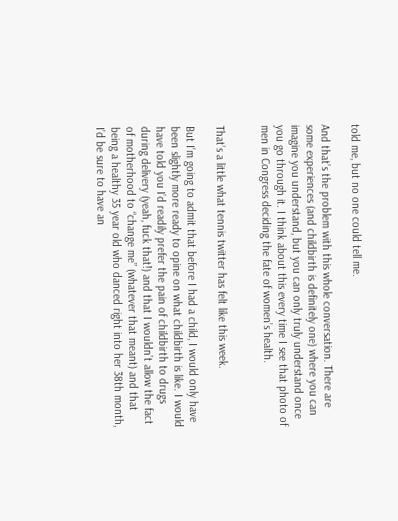told me, but no one could tell me.

And that’s the problem with this whole conversation. There are some experiences (and childbirth is definitely one) where you can imagine you understand, but you can only truly understand once you go through it. I think about this every time I see that photo of men in Congress deciding the fate of women’s health.


That’s a little what tennis twitter has felt like this week.

But I’m going to admit that before I had a child, I would only have been slightly more ready to opine on what childbirth is like. I would have told you I’d readily prefer the pain of childbirth to drugs during delivery (yeah, fuck that!) and that I wouldn’t allow the fact of motherhood to “change me” (whatever that meant) and that being a healthy 35 year old who danced right into her 38th month, I’d be sure to have an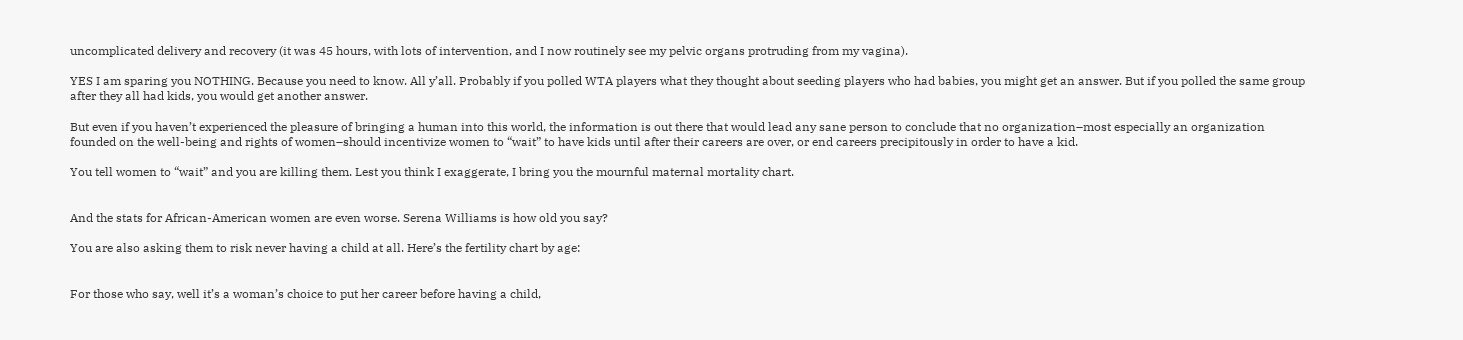uncomplicated delivery and recovery (it was 45 hours, with lots of intervention, and I now routinely see my pelvic organs protruding from my vagina).

YES I am sparing you NOTHING. Because you need to know. All y’all. Probably if you polled WTA players what they thought about seeding players who had babies, you might get an answer. But if you polled the same group after they all had kids, you would get another answer.

But even if you haven’t experienced the pleasure of bringing a human into this world, the information is out there that would lead any sane person to conclude that no organization–most especially an organization founded on the well-being and rights of women–should incentivize women to “wait” to have kids until after their careers are over, or end careers precipitously in order to have a kid.

You tell women to “wait” and you are killing them. Lest you think I exaggerate, I bring you the mournful maternal mortality chart.


And the stats for African-American women are even worse. Serena Williams is how old you say?

You are also asking them to risk never having a child at all. Here’s the fertility chart by age:


For those who say, well it’s a woman’s choice to put her career before having a child,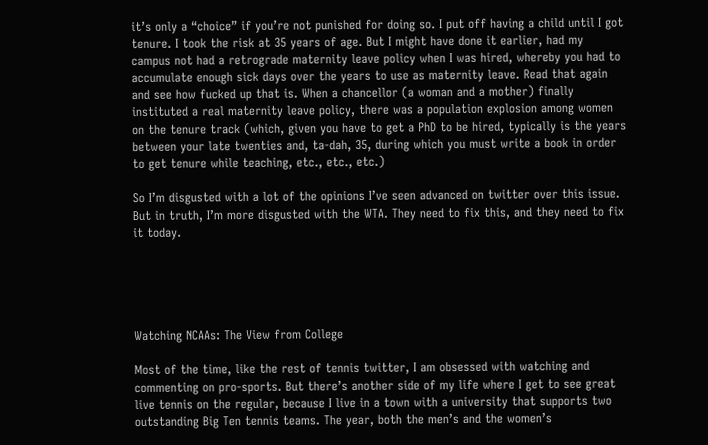it’s only a “choice” if you’re not punished for doing so. I put off having a child until I got tenure. I took the risk at 35 years of age. But I might have done it earlier, had my campus not had a retrograde maternity leave policy when I was hired, whereby you had to accumulate enough sick days over the years to use as maternity leave. Read that again and see how fucked up that is. When a chancellor (a woman and a mother) finally instituted a real maternity leave policy, there was a population explosion among women on the tenure track (which, given you have to get a PhD to be hired, typically is the years between your late twenties and, ta-dah, 35, during which you must write a book in order to get tenure while teaching, etc., etc., etc.)

So I’m disgusted with a lot of the opinions I’ve seen advanced on twitter over this issue. But in truth, I’m more disgusted with the WTA. They need to fix this, and they need to fix it today.





Watching NCAAs: The View from College

Most of the time, like the rest of tennis twitter, I am obsessed with watching and commenting on pro-sports. But there’s another side of my life where I get to see great live tennis on the regular, because I live in a town with a university that supports two outstanding Big Ten tennis teams. The year, both the men’s and the women’s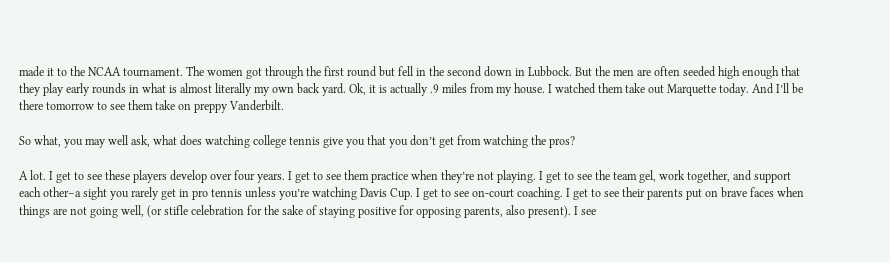made it to the NCAA tournament. The women got through the first round but fell in the second down in Lubbock. But the men are often seeded high enough that they play early rounds in what is almost literally my own back yard. Ok, it is actually .9 miles from my house. I watched them take out Marquette today. And I’ll be there tomorrow to see them take on preppy Vanderbilt.

So what, you may well ask, what does watching college tennis give you that you don’t get from watching the pros?

A lot. I get to see these players develop over four years. I get to see them practice when they’re not playing. I get to see the team gel, work together, and support each other–a sight you rarely get in pro tennis unless you’re watching Davis Cup. I get to see on-court coaching. I get to see their parents put on brave faces when things are not going well, (or stifle celebration for the sake of staying positive for opposing parents, also present). I see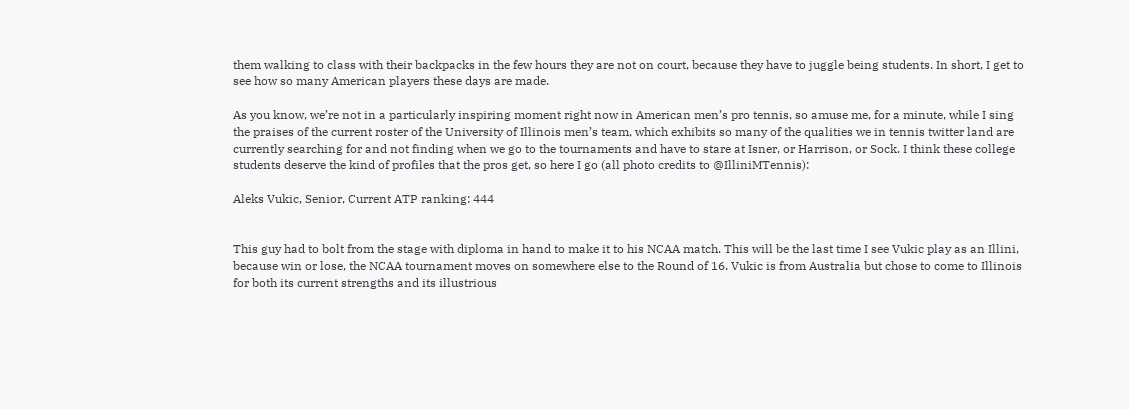them walking to class with their backpacks in the few hours they are not on court, because they have to juggle being students. In short, I get to see how so many American players these days are made.

As you know, we’re not in a particularly inspiring moment right now in American men’s pro tennis, so amuse me, for a minute, while I sing the praises of the current roster of the University of Illinois men’s team, which exhibits so many of the qualities we in tennis twitter land are currently searching for and not finding when we go to the tournaments and have to stare at Isner, or Harrison, or Sock. I think these college students deserve the kind of profiles that the pros get, so here I go (all photo credits to @IlliniMTennis):

Aleks Vukic, Senior, Current ATP ranking: 444


This guy had to bolt from the stage with diploma in hand to make it to his NCAA match. This will be the last time I see Vukic play as an Illini, because win or lose, the NCAA tournament moves on somewhere else to the Round of 16. Vukic is from Australia but chose to come to Illinois for both its current strengths and its illustrious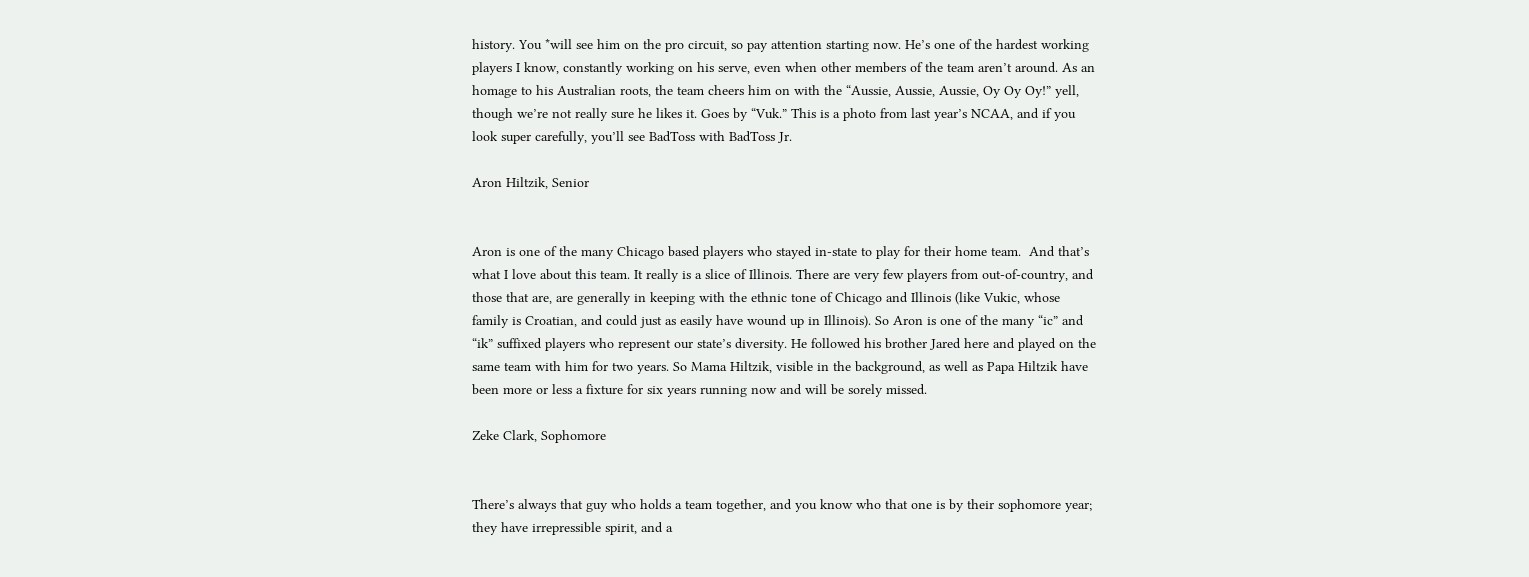history. You *will see him on the pro circuit, so pay attention starting now. He’s one of the hardest working players I know, constantly working on his serve, even when other members of the team aren’t around. As an homage to his Australian roots, the team cheers him on with the “Aussie, Aussie, Aussie, Oy Oy Oy!” yell, though we’re not really sure he likes it. Goes by “Vuk.” This is a photo from last year’s NCAA, and if you look super carefully, you’ll see BadToss with BadToss Jr.

Aron Hiltzik, Senior


Aron is one of the many Chicago based players who stayed in-state to play for their home team.  And that’s what I love about this team. It really is a slice of Illinois. There are very few players from out-of-country, and those that are, are generally in keeping with the ethnic tone of Chicago and Illinois (like Vukic, whose family is Croatian, and could just as easily have wound up in Illinois). So Aron is one of the many “ic” and “ik” suffixed players who represent our state’s diversity. He followed his brother Jared here and played on the same team with him for two years. So Mama Hiltzik, visible in the background, as well as Papa Hiltzik have been more or less a fixture for six years running now and will be sorely missed.

Zeke Clark, Sophomore


There’s always that guy who holds a team together, and you know who that one is by their sophomore year; they have irrepressible spirit, and a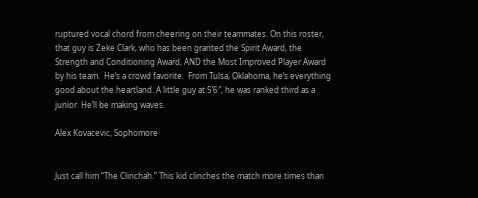ruptured vocal chord from cheering on their teammates. On this roster, that guy is Zeke Clark, who has been granted the Spirit Award, the Strength and Conditioning Award, AND the Most Improved Player Award by his team.  He’s a crowd favorite.  From Tulsa, Oklahoma, he’s everything good about the heartland. A little guy at 5’6″, he was ranked third as a junior. He’ll be making waves.

Alex Kovacevic, Sophomore


Just call him “The Clinchah.” This kid clinches the match more times than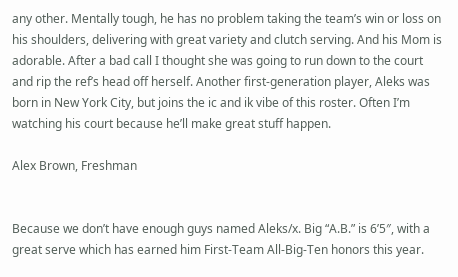any other. Mentally tough, he has no problem taking the team’s win or loss on his shoulders, delivering with great variety and clutch serving. And his Mom is adorable. After a bad call I thought she was going to run down to the court and rip the ref’s head off herself. Another first-generation player, Aleks was born in New York City, but joins the ic and ik vibe of this roster. Often I’m watching his court because he’ll make great stuff happen.

Alex Brown, Freshman


Because we don’t have enough guys named Aleks/x. Big “A.B.” is 6’5″, with a great serve which has earned him First-Team All-Big-Ten honors this year.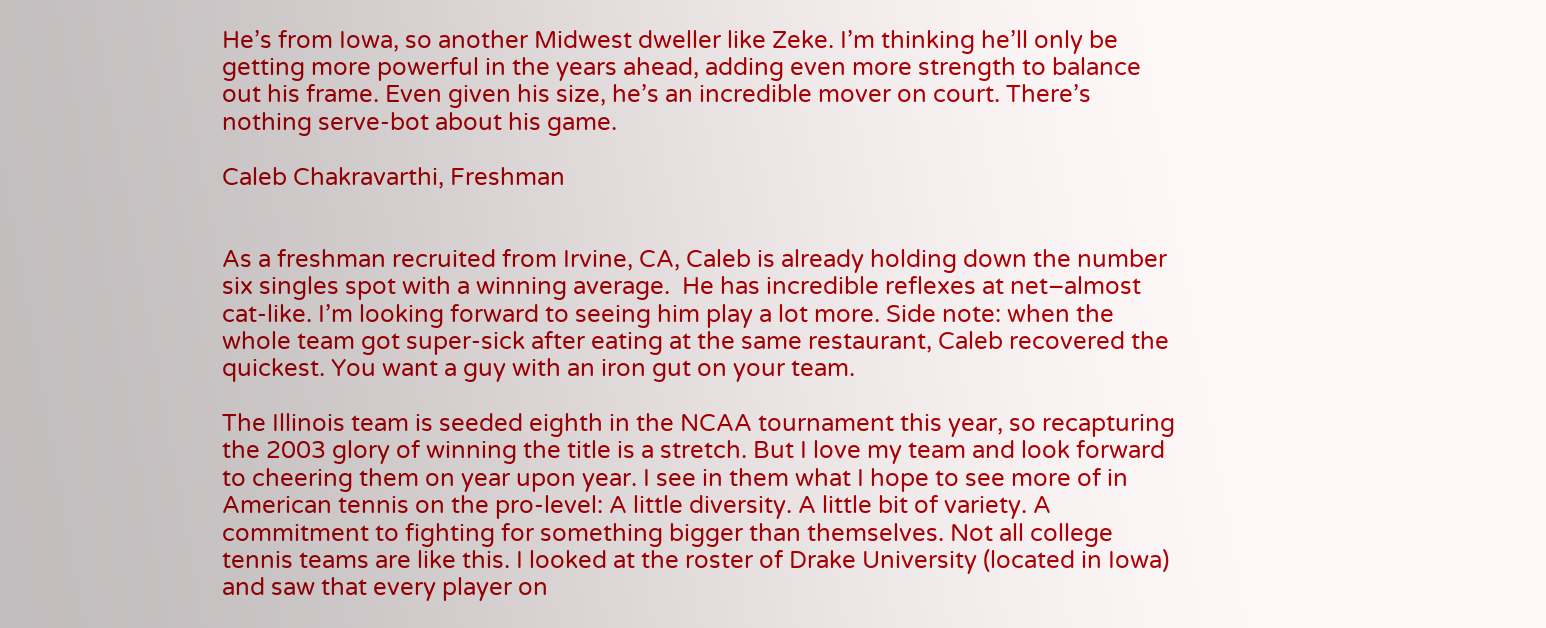He’s from Iowa, so another Midwest dweller like Zeke. I’m thinking he’ll only be getting more powerful in the years ahead, adding even more strength to balance out his frame. Even given his size, he’s an incredible mover on court. There’s nothing serve-bot about his game.

Caleb Chakravarthi, Freshman


As a freshman recruited from Irvine, CA, Caleb is already holding down the number six singles spot with a winning average.  He has incredible reflexes at net–almost cat-like. I’m looking forward to seeing him play a lot more. Side note: when the whole team got super-sick after eating at the same restaurant, Caleb recovered the quickest. You want a guy with an iron gut on your team.

The Illinois team is seeded eighth in the NCAA tournament this year, so recapturing the 2003 glory of winning the title is a stretch. But I love my team and look forward to cheering them on year upon year. I see in them what I hope to see more of in American tennis on the pro-level: A little diversity. A little bit of variety. A commitment to fighting for something bigger than themselves. Not all college tennis teams are like this. I looked at the roster of Drake University (located in Iowa) and saw that every player on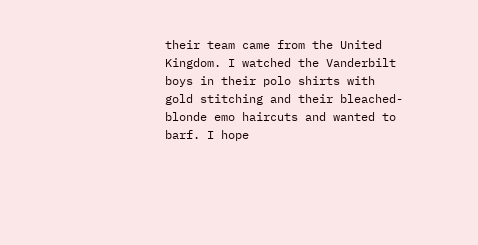their team came from the United Kingdom. I watched the Vanderbilt boys in their polo shirts with gold stitching and their bleached-blonde emo haircuts and wanted to barf. I hope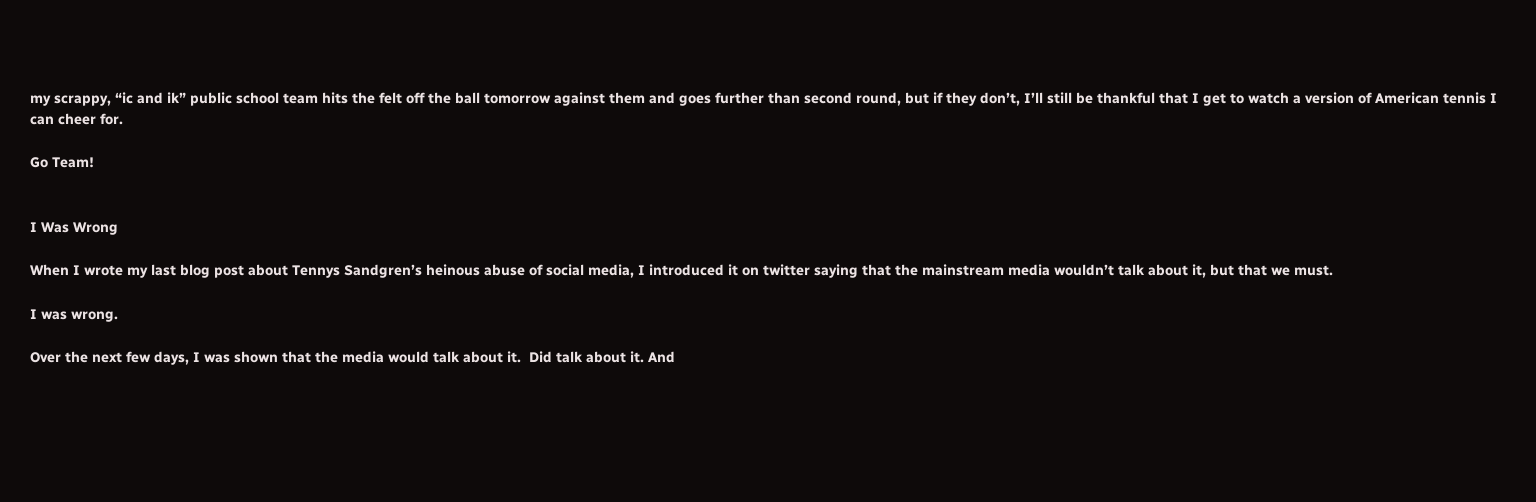my scrappy, “ic and ik” public school team hits the felt off the ball tomorrow against them and goes further than second round, but if they don’t, I’ll still be thankful that I get to watch a version of American tennis I can cheer for.

Go Team!


I Was Wrong

When I wrote my last blog post about Tennys Sandgren’s heinous abuse of social media, I introduced it on twitter saying that the mainstream media wouldn’t talk about it, but that we must.

I was wrong.

Over the next few days, I was shown that the media would talk about it.  Did talk about it. And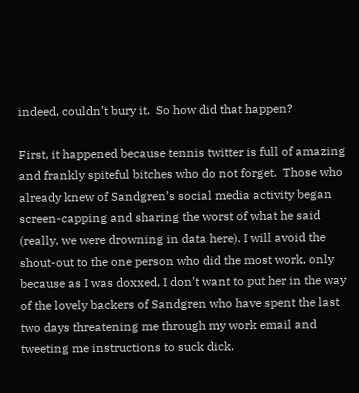indeed, couldn’t bury it.  So how did that happen?

First, it happened because tennis twitter is full of amazing and frankly spiteful bitches who do not forget.  Those who already knew of Sandgren’s social media activity began screen-capping and sharing the worst of what he said (really, we were drowning in data here). I will avoid the shout-out to the one person who did the most work, only because as I was doxxed, I don’t want to put her in the way of the lovely backers of Sandgren who have spent the last two days threatening me through my work email and tweeting me instructions to suck dick.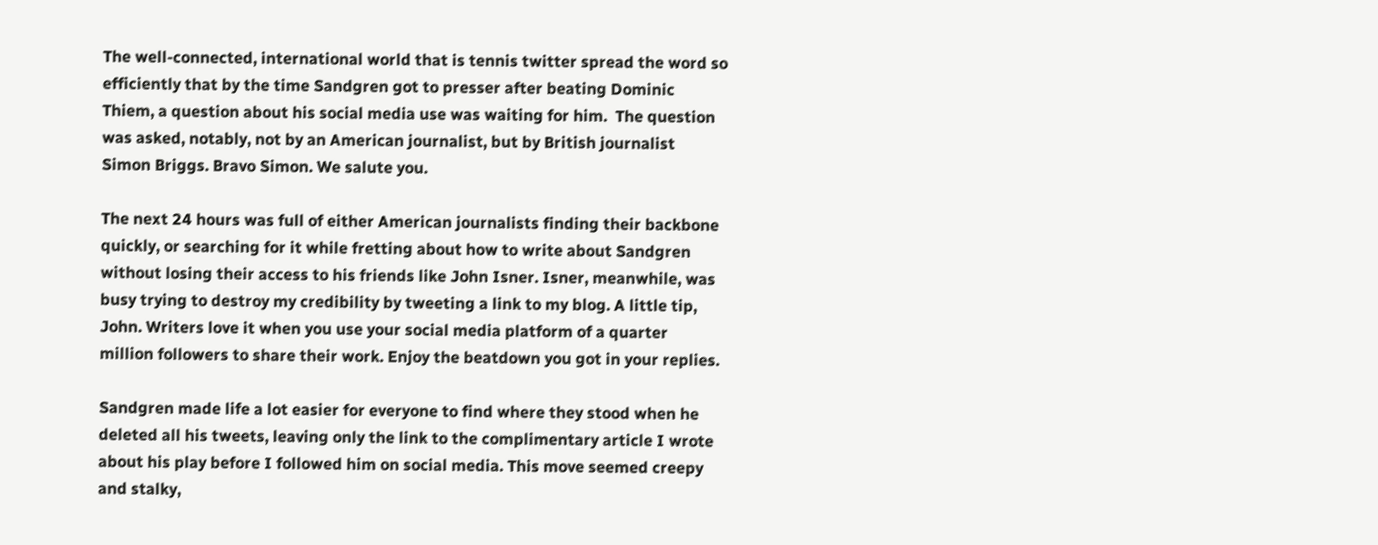The well-connected, international world that is tennis twitter spread the word so efficiently that by the time Sandgren got to presser after beating Dominic Thiem, a question about his social media use was waiting for him.  The question was asked, notably, not by an American journalist, but by British journalist Simon Briggs. Bravo Simon. We salute you.

The next 24 hours was full of either American journalists finding their backbone quickly, or searching for it while fretting about how to write about Sandgren without losing their access to his friends like John Isner. Isner, meanwhile, was busy trying to destroy my credibility by tweeting a link to my blog. A little tip, John. Writers love it when you use your social media platform of a quarter million followers to share their work. Enjoy the beatdown you got in your replies.

Sandgren made life a lot easier for everyone to find where they stood when he deleted all his tweets, leaving only the link to the complimentary article I wrote about his play before I followed him on social media. This move seemed creepy and stalky,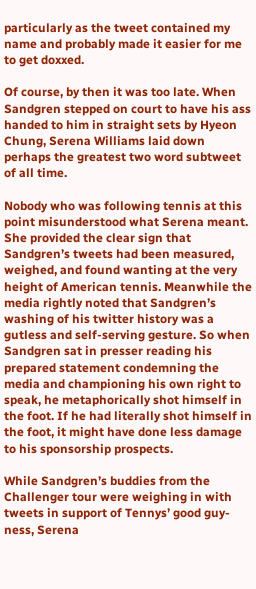particularly as the tweet contained my name and probably made it easier for me to get doxxed.

Of course, by then it was too late. When Sandgren stepped on court to have his ass handed to him in straight sets by Hyeon Chung, Serena Williams laid down perhaps the greatest two word subtweet of all time.

Nobody who was following tennis at this point misunderstood what Serena meant. She provided the clear sign that Sandgren’s tweets had been measured, weighed, and found wanting at the very height of American tennis. Meanwhile the media rightly noted that Sandgren’s washing of his twitter history was a gutless and self-serving gesture. So when Sandgren sat in presser reading his prepared statement condemning the media and championing his own right to speak, he metaphorically shot himself in the foot. If he had literally shot himself in the foot, it might have done less damage to his sponsorship prospects.

While Sandgren’s buddies from the Challenger tour were weighing in with tweets in support of Tennys’ good guy-ness, Serena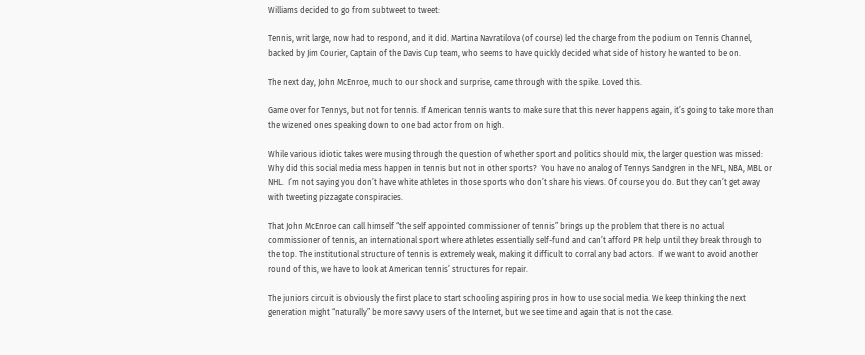Williams decided to go from subtweet to tweet:

Tennis, writ large, now had to respond, and it did. Martina Navratilova (of course) led the charge from the podium on Tennis Channel, backed by Jim Courier, Captain of the Davis Cup team, who seems to have quickly decided what side of history he wanted to be on.

The next day, John McEnroe, much to our shock and surprise, came through with the spike. Loved this.

Game over for Tennys, but not for tennis. If American tennis wants to make sure that this never happens again, it’s going to take more than the wizened ones speaking down to one bad actor from on high.

While various idiotic takes were musing through the question of whether sport and politics should mix, the larger question was missed: Why did this social media mess happen in tennis but not in other sports?  You have no analog of Tennys Sandgren in the NFL, NBA, MBL or NHL.  I’m not saying you don’t have white athletes in those sports who don’t share his views. Of course you do. But they can’t get away with tweeting pizzagate conspiracies.

That John McEnroe can call himself “the self appointed commissioner of tennis” brings up the problem that there is no actual commissioner of tennis, an international sport where athletes essentially self-fund and can’t afford PR help until they break through to the top. The institutional structure of tennis is extremely weak, making it difficult to corral any bad actors.  If we want to avoid another round of this, we have to look at American tennis’ structures for repair.

The juniors circuit is obviously the first place to start schooling aspiring pros in how to use social media. We keep thinking the next generation might “naturally” be more savvy users of the Internet, but we see time and again that is not the case.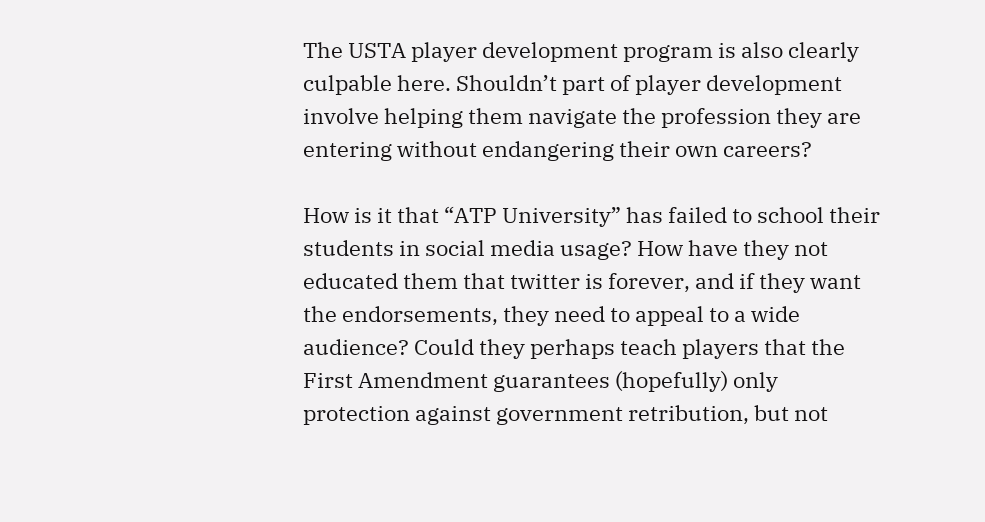The USTA player development program is also clearly culpable here. Shouldn’t part of player development involve helping them navigate the profession they are entering without endangering their own careers?

How is it that “ATP University” has failed to school their students in social media usage? How have they not educated them that twitter is forever, and if they want the endorsements, they need to appeal to a wide audience? Could they perhaps teach players that the First Amendment guarantees (hopefully) only protection against government retribution, but not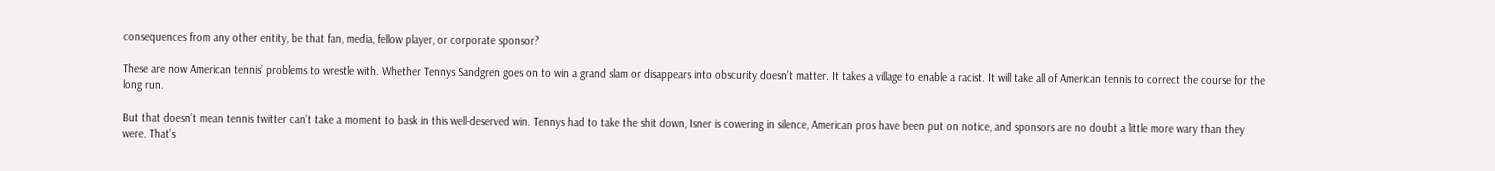consequences from any other entity, be that fan, media, fellow player, or corporate sponsor?

These are now American tennis’ problems to wrestle with. Whether Tennys Sandgren goes on to win a grand slam or disappears into obscurity doesn’t matter. It takes a village to enable a racist. It will take all of American tennis to correct the course for the long run.

But that doesn’t mean tennis twitter can’t take a moment to bask in this well-deserved win. Tennys had to take the shit down, Isner is cowering in silence, American pros have been put on notice, and sponsors are no doubt a little more wary than they were. That’s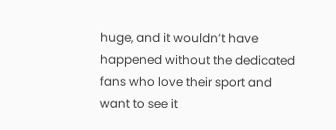huge, and it wouldn’t have happened without the dedicated fans who love their sport and want to see it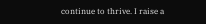continue to thrive. I raise a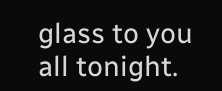glass to you all tonight.